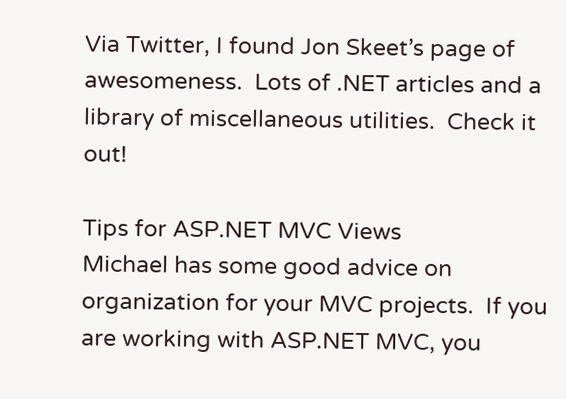Via Twitter, I found Jon Skeet’s page of awesomeness.  Lots of .NET articles and a library of miscellaneous utilities.  Check it out!

Tips for ASP.NET MVC Views
Michael has some good advice on organization for your MVC projects.  If you are working with ASP.NET MVC, you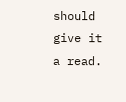should give it a read.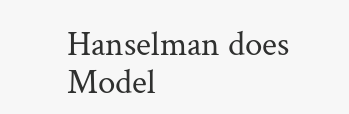Hanselman does Model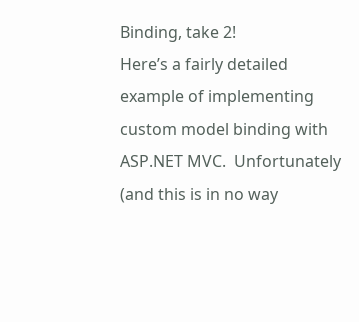Binding, take 2!
Here’s a fairly detailed example of implementing custom model binding with ASP.NET MVC.  Unfortunately (and this is in no way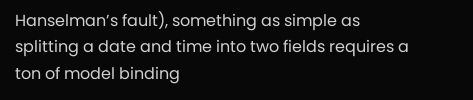Hanselman’s fault), something as simple as splitting a date and time into two fields requires a ton of model binding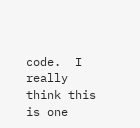code.  I really think this is one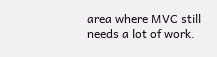area where MVC still needs a lot of work.